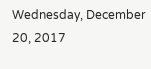Wednesday, December 20, 2017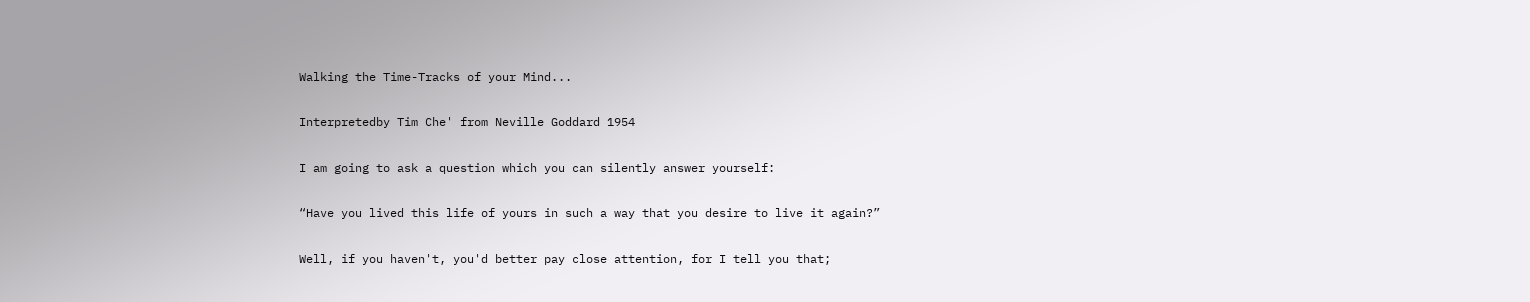Walking the Time-Tracks of your Mind...

Interpretedby Tim Che' from Neville Goddard 1954

I am going to ask a question which you can silently answer yourself:

“Have you lived this life of yours in such a way that you desire to live it again?”

Well, if you haven't, you'd better pay close attention, for I tell you that;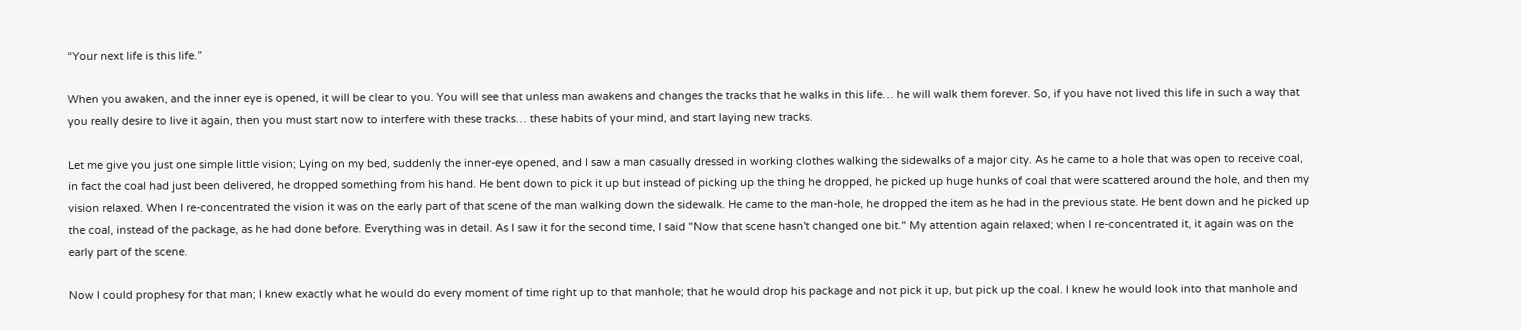“Your next life is this life.”

When you awaken, and the inner eye is opened, it will be clear to you. You will see that unless man awakens and changes the tracks that he walks in this life… he will walk them forever. So, if you have not lived this life in such a way that you really desire to live it again, then you must start now to interfere with these tracks… these habits of your mind, and start laying new tracks.

Let me give you just one simple little vision; Lying on my bed, suddenly the inner-eye opened, and I saw a man casually dressed in working clothes walking the sidewalks of a major city. As he came to a hole that was open to receive coal, in fact the coal had just been delivered, he dropped something from his hand. He bent down to pick it up but instead of picking up the thing he dropped, he picked up huge hunks of coal that were scattered around the hole, and then my vision relaxed. When I re-concentrated the vision it was on the early part of that scene of the man walking down the sidewalk. He came to the man-hole, he dropped the item as he had in the previous state. He bent down and he picked up the coal, instead of the package, as he had done before. Everything was in detail. As I saw it for the second time, I said "Now that scene hasn't changed one bit." My attention again relaxed; when I re-concentrated it, it again was on the early part of the scene.

Now I could prophesy for that man; I knew exactly what he would do every moment of time right up to that manhole; that he would drop his package and not pick it up, but pick up the coal. I knew he would look into that manhole and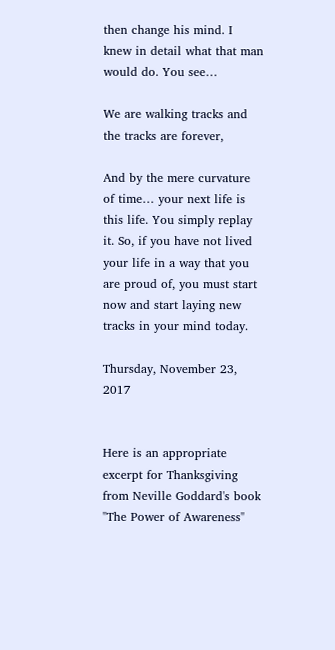then change his mind. I knew in detail what that man would do. You see…

We are walking tracks and the tracks are forever,

And by the mere curvature of time… your next life is this life. You simply replay it. So, if you have not lived your life in a way that you are proud of, you must start now and start laying new tracks in your mind today.

Thursday, November 23, 2017


Here is an appropriate excerpt for Thanksgiving from Neville Goddard's book "The Power of Awareness"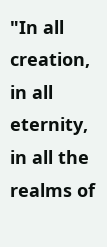"In all creation, in all eternity, in all the realms of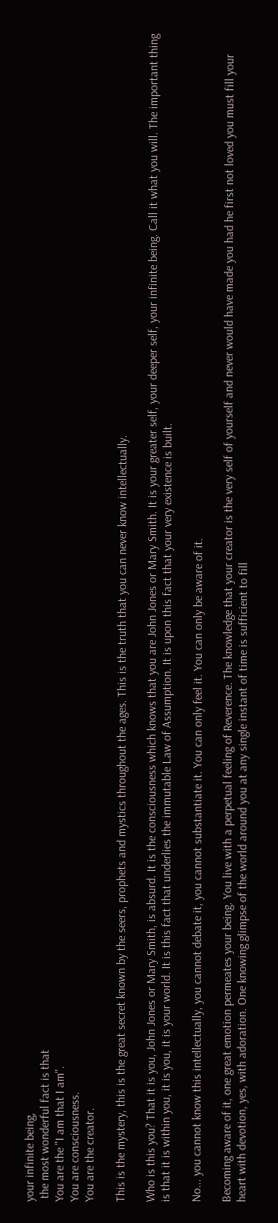your infinite being,
 the most wonderful fact is that
You are the "I am that I am".
You are consciousness.
You are the creator.

This is the mystery, this is the great secret known by the seers, prophets and mystics throughout the ages. This is the truth that you can never know intellectually.

Who is this you? That it is you, John Jones or Mary Smith, is absurd. It is the consciousness which knows that you are John Jones or Mary Smith. It is your greater self, your deeper self, your infinite being. Call it what you will. The important thing is that it is within you, it is you, it is your world. It is this fact that underlies the immutable Law of Assumption. It is upon this fact that your very existence is built.

No... you cannot know this intellectually, you cannot debate it, you cannot substantiate it. You can only feel it. You can only be aware of it.

Becoming aware of it, one great emotion permeates your being. You live with a perpetual feeling of Reverence. The knowledge that your creator is the very self of yourself and never would have made you had he first not loved you must fill your heart with devotion, yes, with adoration. One knowing glimpse of the world around you at any single instant of time is sufficient to fill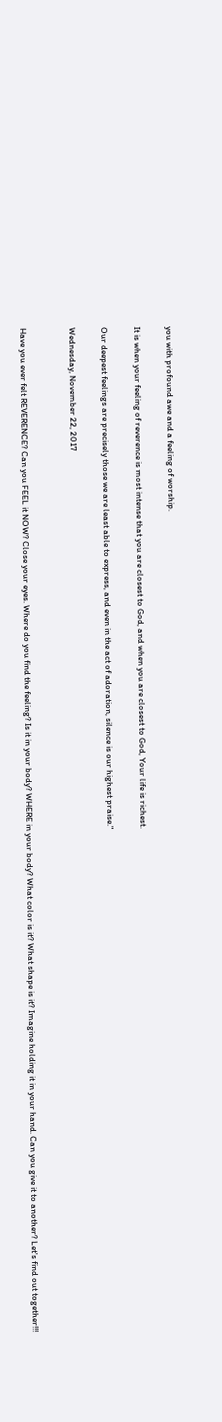you with profound awe and a feeling of worship.

It is when your feeling of reverence is most intense that you are closest to God, and when you are closest to God, Your life is richest.

Our deepest feelings are precisely those we are least able to express, and even in the act of adoration, silence is our highest praise."

Wednesday, November 22, 2017


Have you ever felt REVERENCE? Can you FEEL it NOW? Close your eyes. Where do you find the feeling? Is it in your body? WHERE in your body? What color is it? What shape is it? Imagine holding it in your hand. Can you give it to another? Let's find out together!!!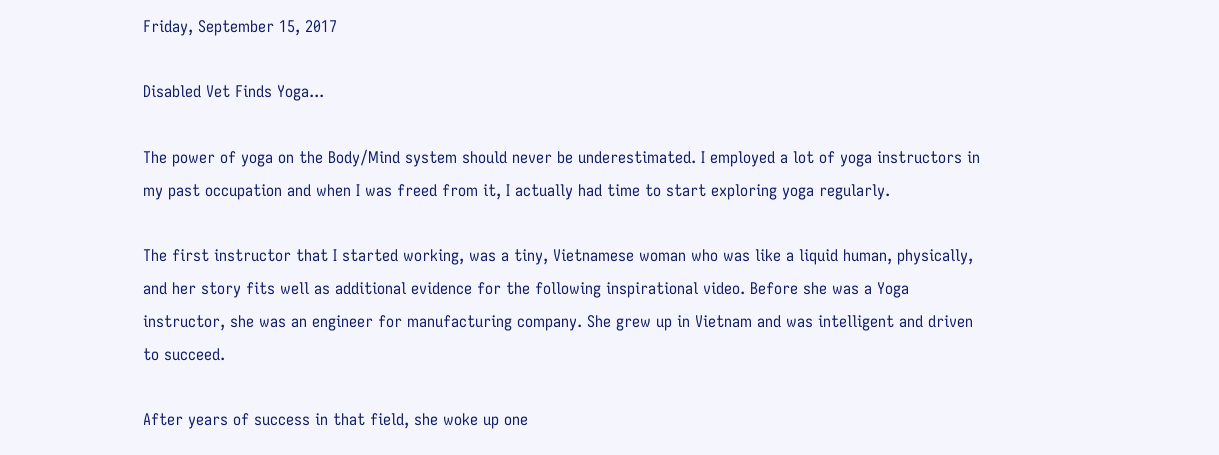Friday, September 15, 2017

Disabled Vet Finds Yoga...

The power of yoga on the Body/Mind system should never be underestimated. I employed a lot of yoga instructors in my past occupation and when I was freed from it, I actually had time to start exploring yoga regularly.

The first instructor that I started working, was a tiny, Vietnamese woman who was like a liquid human, physically, and her story fits well as additional evidence for the following inspirational video. Before she was a Yoga instructor, she was an engineer for manufacturing company. She grew up in Vietnam and was intelligent and driven to succeed.

After years of success in that field, she woke up one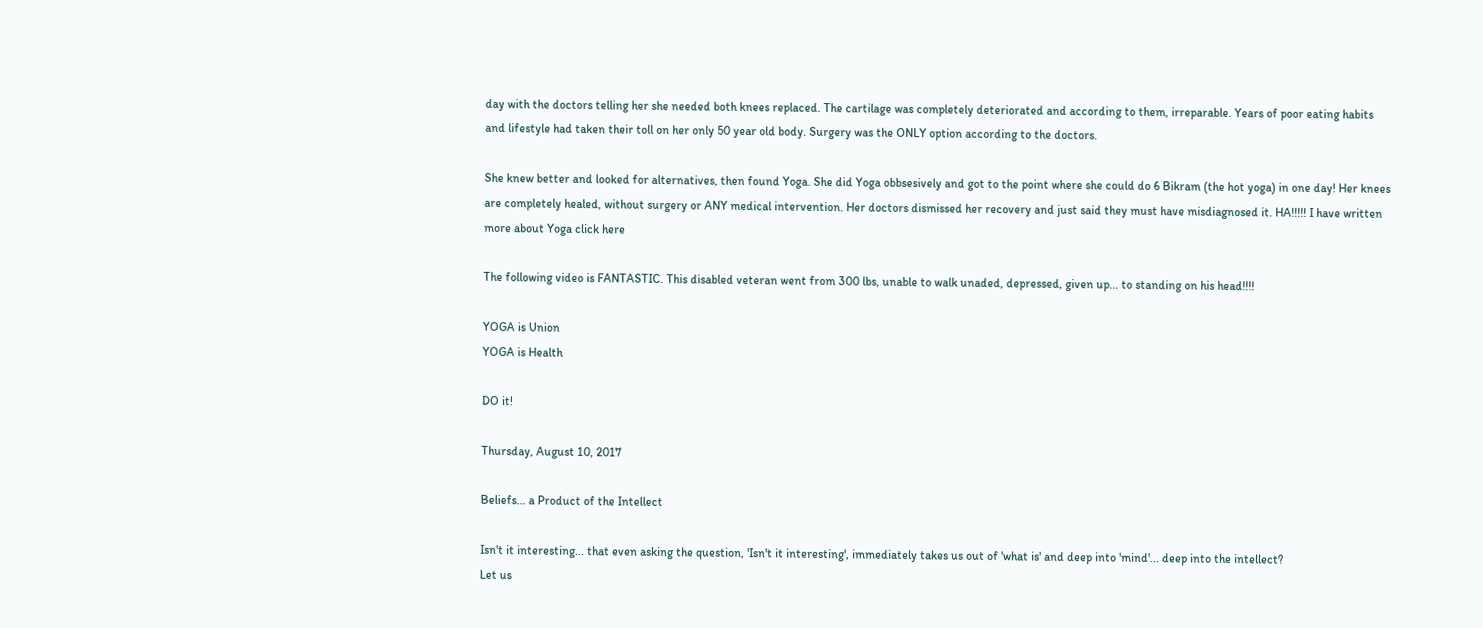day with the doctors telling her she needed both knees replaced. The cartilage was completely deteriorated and according to them, irreparable. Years of poor eating habits and lifestyle had taken their toll on her only 50 year old body. Surgery was the ONLY option according to the doctors.

She knew better and looked for alternatives, then found Yoga. She did Yoga obbsesively and got to the point where she could do 6 Bikram (the hot yoga) in one day! Her knees are completely healed, without surgery or ANY medical intervention. Her doctors dismissed her recovery and just said they must have misdiagnosed it. HA!!!!! I have written more about Yoga click here

The following video is FANTASTIC. This disabled veteran went from 300 lbs, unable to walk unaded, depressed, given up... to standing on his head!!!!

YOGA is Union
YOGA is Health

DO it!

Thursday, August 10, 2017

Beliefs... a Product of the Intellect

Isn't it interesting... that even asking the question, 'Isn't it interesting', immediately takes us out of 'what is' and deep into 'mind'... deep into the intellect?
Let us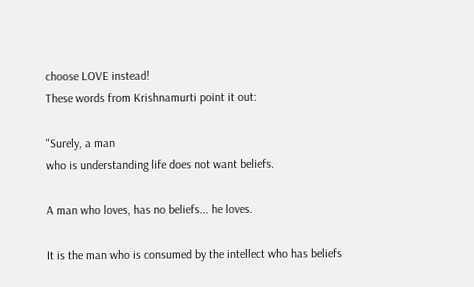choose LOVE instead!
These words from Krishnamurti point it out:

"Surely, a man
who is understanding life does not want beliefs.

A man who loves, has no beliefs... he loves.

It is the man who is consumed by the intellect who has beliefs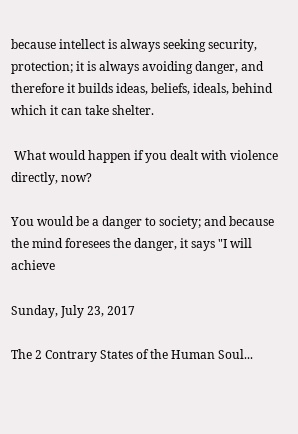because intellect is always seeking security, protection; it is always avoiding danger, and therefore it builds ideas, beliefs, ideals, behind which it can take shelter.

 What would happen if you dealt with violence directly, now?

You would be a danger to society; and because the mind foresees the danger, it says "I will achieve

Sunday, July 23, 2017

The 2 Contrary States of the Human Soul...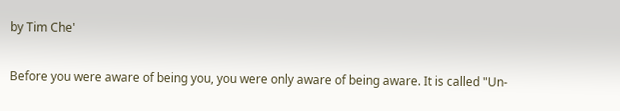by Tim Che'

Before you were aware of being you, you were only aware of being aware. It is called "Un-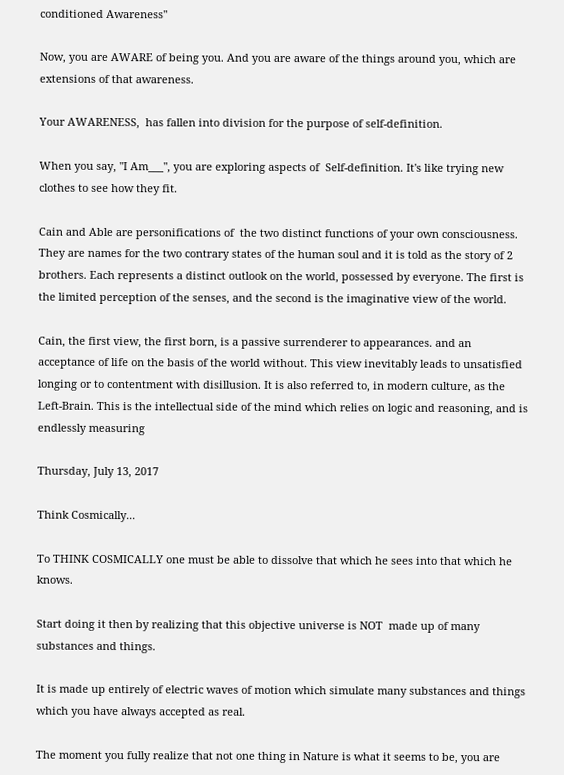conditioned Awareness"

Now, you are AWARE of being you. And you are aware of the things around you, which are extensions of that awareness.

Your AWARENESS,  has fallen into division for the purpose of self-definition.

When you say, "I Am___", you are exploring aspects of  Self-definition. It's like trying new clothes to see how they fit.

Cain and Able are personifications of  the two distinct functions of your own consciousness. They are names for the two contrary states of the human soul and it is told as the story of 2 brothers. Each represents a distinct outlook on the world, possessed by everyone. The first is the limited perception of the senses, and the second is the imaginative view of the world.

Cain, the first view, the first born, is a passive surrenderer to appearances. and an acceptance of life on the basis of the world without. This view inevitably leads to unsatisfied longing or to contentment with disillusion. It is also referred to, in modern culture, as the Left-Brain. This is the intellectual side of the mind which relies on logic and reasoning, and is endlessly measuring

Thursday, July 13, 2017

Think Cosmically...

To THINK COSMICALLY one must be able to dissolve that which he sees into that which he knows.

Start doing it then by realizing that this objective universe is NOT  made up of many substances and things.

It is made up entirely of electric waves of motion which simulate many substances and things which you have always accepted as real.

The moment you fully realize that not one thing in Nature is what it seems to be, you are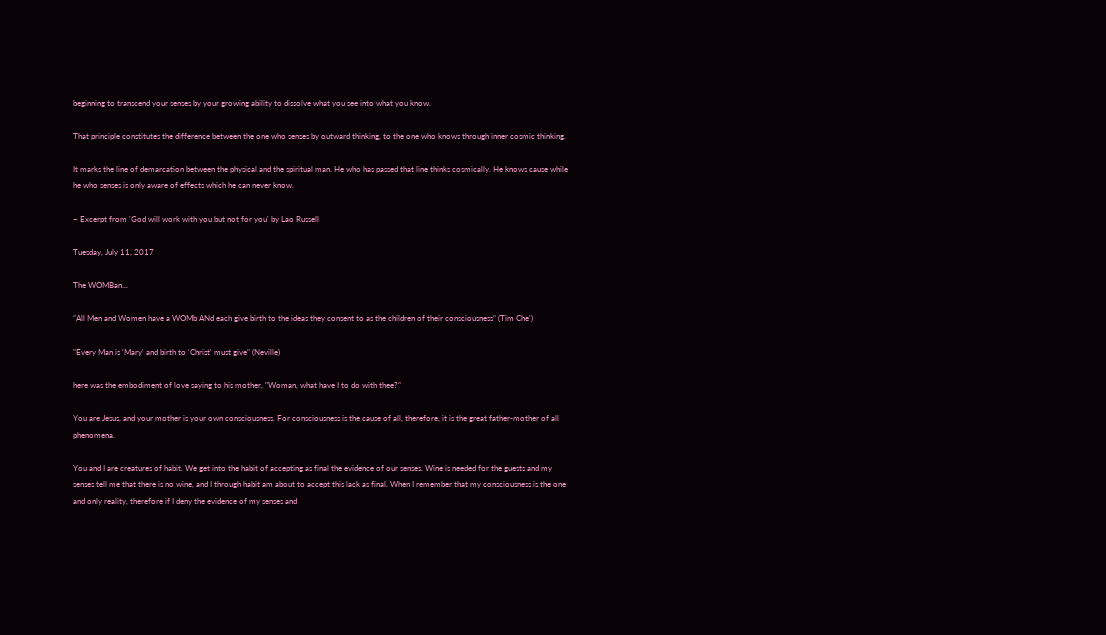beginning to transcend your senses by your growing ability to dissolve what you see into what you know.

That principle constitutes the difference between the one who senses by outward thinking, to the one who knows through inner cosmic thinking.

It marks the line of demarcation between the physical and the spiritual man. He who has passed that line thinks cosmically. He knows cause while he who senses is only aware of effects which he can never know.

~ Excerpt from 'God will work with you but not for you' by Lao Russell

Tuesday, July 11, 2017

The WOMBan...

"All Men and Women have a WOMb ANd each give birth to the ideas they consent to as the children of their consciousness" (Tim Che')

"Every Man is 'Mary' and birth to 'Christ' must give" (Neville)

here was the embodiment of love saying to his mother, "Woman, what have I to do with thee?"

You are Jesus, and your mother is your own consciousness. For consciousness is the cause of all, therefore, it is the great father-mother of all phenomena.

You and I are creatures of habit. We get into the habit of accepting as final the evidence of our senses. Wine is needed for the guests and my senses tell me that there is no wine, and I through habit am about to accept this lack as final. When I remember that my consciousness is the one and only reality, therefore if I deny the evidence of my senses and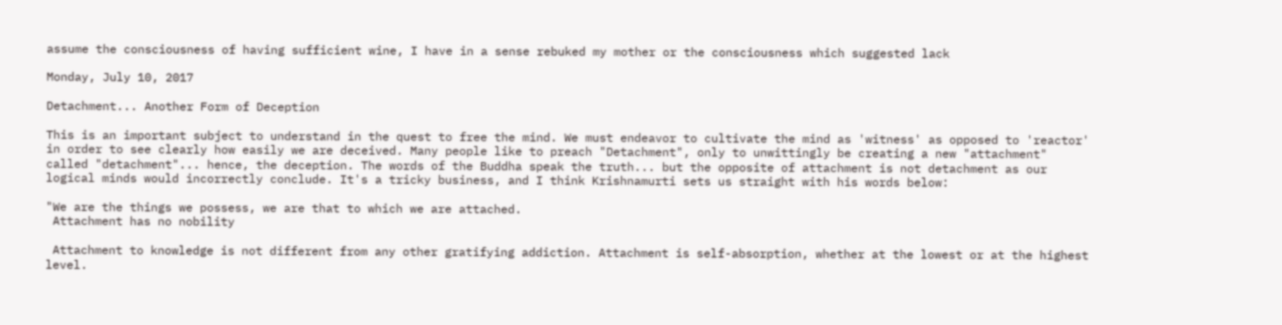assume the consciousness of having sufficient wine, I have in a sense rebuked my mother or the consciousness which suggested lack

Monday, July 10, 2017

Detachment... Another Form of Deception

This is an important subject to understand in the quest to free the mind. We must endeavor to cultivate the mind as 'witness' as opposed to 'reactor' in order to see clearly how easily we are deceived. Many people like to preach "Detachment", only to unwittingly be creating a new "attachment" called "detachment"... hence, the deception. The words of the Buddha speak the truth... but the opposite of attachment is not detachment as our logical minds would incorrectly conclude. It's a tricky business, and I think Krishnamurti sets us straight with his words below:

"We are the things we possess, we are that to which we are attached.
 Attachment has no nobility

 Attachment to knowledge is not different from any other gratifying addiction. Attachment is self-absorption, whether at the lowest or at the highest level.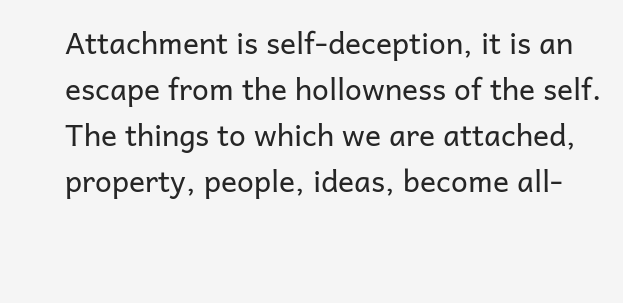Attachment is self-deception, it is an escape from the hollowness of the self. The things to which we are attached, property, people, ideas, become all-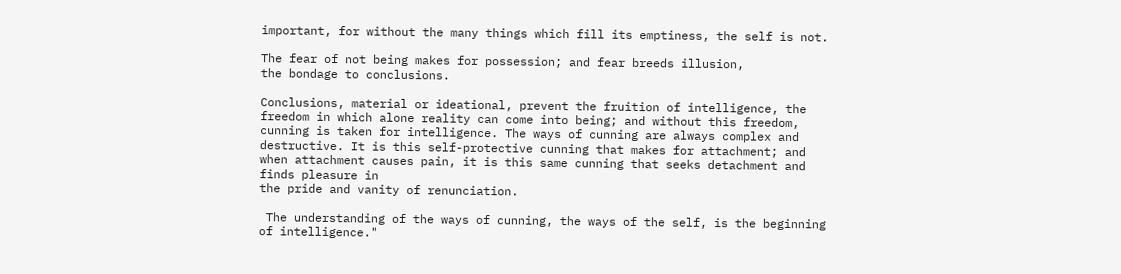important, for without the many things which fill its emptiness, the self is not.

The fear of not being makes for possession; and fear breeds illusion,
the bondage to conclusions.

Conclusions, material or ideational, prevent the fruition of intelligence, the freedom in which alone reality can come into being; and without this freedom, cunning is taken for intelligence. The ways of cunning are always complex and destructive. It is this self-protective cunning that makes for attachment; and when attachment causes pain, it is this same cunning that seeks detachment and finds pleasure in
the pride and vanity of renunciation.

 The understanding of the ways of cunning, the ways of the self, is the beginning of intelligence."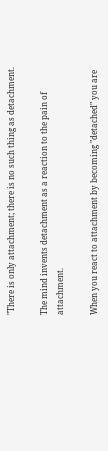"There is only attachment; there is no such thing as detachment.

The mind invents detachment as a reaction to the pain of attachment.

When you react to attachment by becoming "detached" you are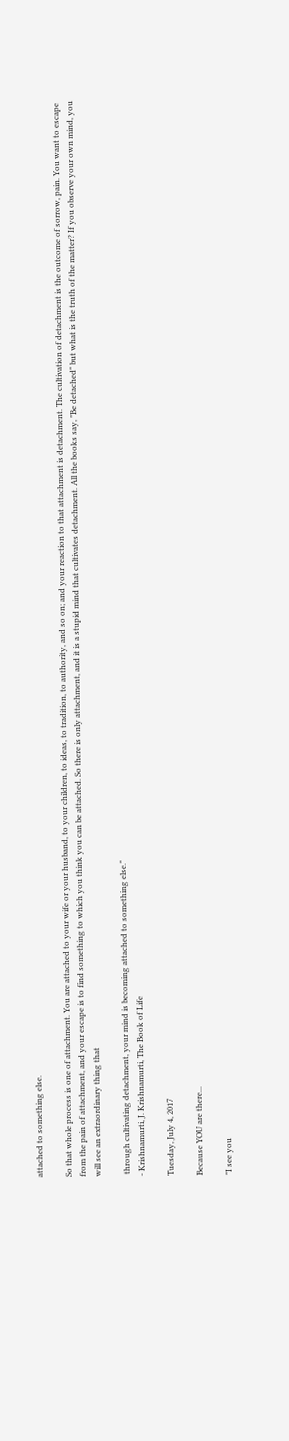attached to something else.

So that whole process is one of attachment. You are attached to your wife or your husband, to your children, to ideas, to tradition, to authority, and so on; and your reaction to that attachment is detachment. The cultivation of detachment is the outcome of sorrow, pain. You want to escape from the pain of attachment, and your escape is to find something to which you think you can be attached. So there is only attachment, and it is a stupid mind that cultivates detachment. All the books say, "Be detached" but what is the truth of the matter? If you observe your own mind, you will see an extraordinary thing that

 through cultivating detachment, your mind is becoming attached to something else."
- Krishnamurti, J. Krishnamurti, The Book of Life

Tuesday, July 4, 2017

Because YOU are there...

"I see you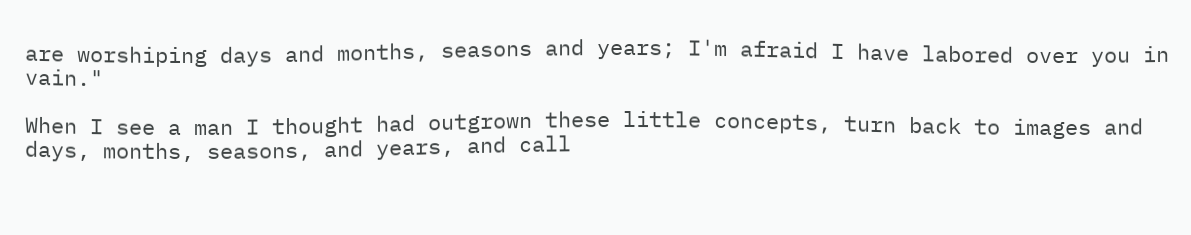are worshiping days and months, seasons and years; I'm afraid I have labored over you in vain."

When I see a man I thought had outgrown these little concepts, turn back to images and days, months, seasons, and years, and call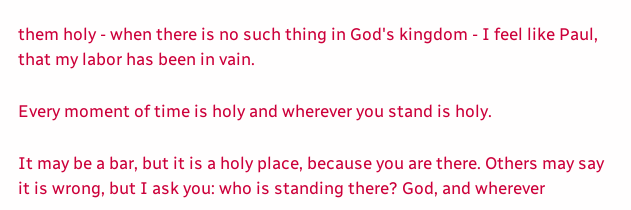them holy - when there is no such thing in God's kingdom - I feel like Paul, that my labor has been in vain.

Every moment of time is holy and wherever you stand is holy.

It may be a bar, but it is a holy place, because you are there. Others may say it is wrong, but I ask you: who is standing there? God, and wherever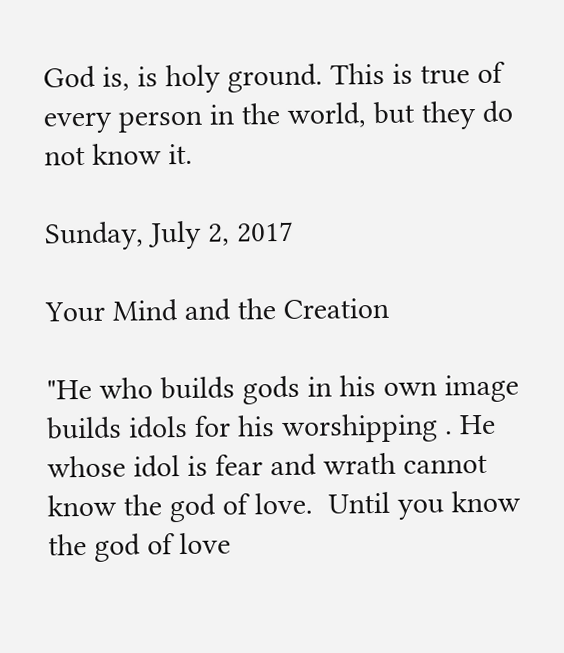God is, is holy ground. This is true of every person in the world, but they do not know it.

Sunday, July 2, 2017

Your Mind and the Creation

"He who builds gods in his own image builds idols for his worshipping . He whose idol is fear and wrath cannot know the god of love.  Until you know the god of love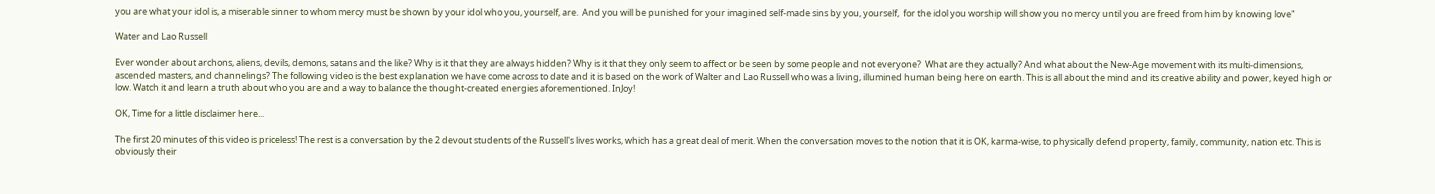you are what your idol is, a miserable sinner to whom mercy must be shown by your idol who you, yourself, are.  And you will be punished for your imagined self-made sins by you, yourself,  for the idol you worship will show you no mercy until you are freed from him by knowing love"

Water and Lao Russell

Ever wonder about archons, aliens, devils, demons, satans and the like? Why is it that they are always hidden? Why is it that they only seem to affect or be seen by some people and not everyone?  What are they actually? And what about the New-Age movement with its multi-dimensions, ascended masters, and channelings? The following video is the best explanation we have come across to date and it is based on the work of Walter and Lao Russell who was a living, illumined human being here on earth. This is all about the mind and its creative ability and power, keyed high or low. Watch it and learn a truth about who you are and a way to balance the thought-created energies aforementioned. InJoy!

OK, Time for a little disclaimer here...

The first 20 minutes of this video is priceless! The rest is a conversation by the 2 devout students of the Russell's lives works, which has a great deal of merit. When the conversation moves to the notion that it is OK, karma-wise, to physically defend property, family, community, nation etc. This is obviously their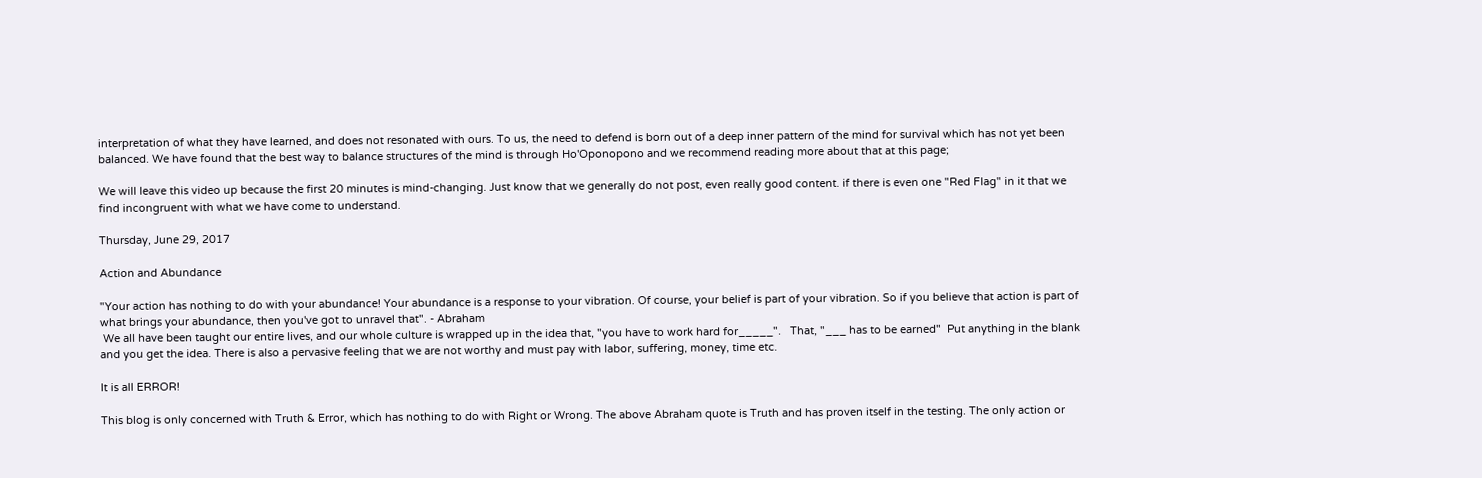interpretation of what they have learned, and does not resonated with ours. To us, the need to defend is born out of a deep inner pattern of the mind for survival which has not yet been balanced. We have found that the best way to balance structures of the mind is through Ho'Oponopono and we recommend reading more about that at this page;

We will leave this video up because the first 20 minutes is mind-changing. Just know that we generally do not post, even really good content. if there is even one "Red Flag" in it that we find incongruent with what we have come to understand.

Thursday, June 29, 2017

Action and Abundance

"Your action has nothing to do with your abundance! Your abundance is a response to your vibration. Of course, your belief is part of your vibration. So if you believe that action is part of what brings your abundance, then you've got to unravel that". - Abraham
 We all have been taught our entire lives, and our whole culture is wrapped up in the idea that, "you have to work hard for_____".   That, "___ has to be earned"  Put anything in the blank and you get the idea. There is also a pervasive feeling that we are not worthy and must pay with labor, suffering, money, time etc.

It is all ERROR!

This blog is only concerned with Truth & Error, which has nothing to do with Right or Wrong. The above Abraham quote is Truth and has proven itself in the testing. The only action or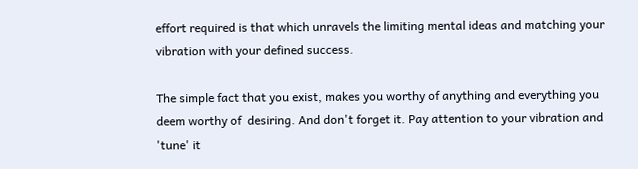effort required is that which unravels the limiting mental ideas and matching your vibration with your defined success.

The simple fact that you exist, makes you worthy of anything and everything you deem worthy of  desiring. And don't forget it. Pay attention to your vibration and 'tune' it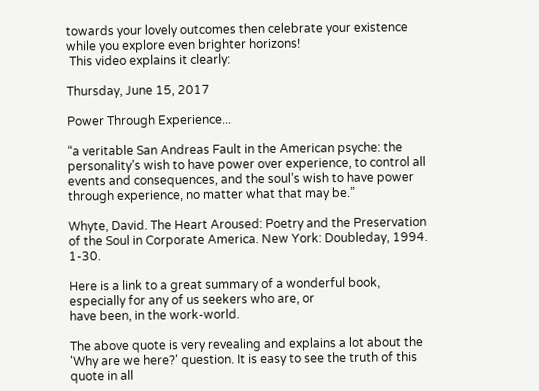towards your lovely outcomes then celebrate your existence while you explore even brighter horizons!
 This video explains it clearly:

Thursday, June 15, 2017

Power Through Experience...

“a veritable San Andreas Fault in the American psyche: the personality’s wish to have power over experience, to control all events and consequences, and the soul’s wish to have power through experience, no matter what that may be.”

Whyte, David. The Heart Aroused: Poetry and the Preservation of the Soul in Corporate America. New York: Doubleday, 1994. 1-30.

Here is a link to a great summary of a wonderful book, especially for any of us seekers who are, or
have been, in the work-world.

The above quote is very revealing and explains a lot about the 'Why are we here?' question. It is easy to see the truth of this quote in all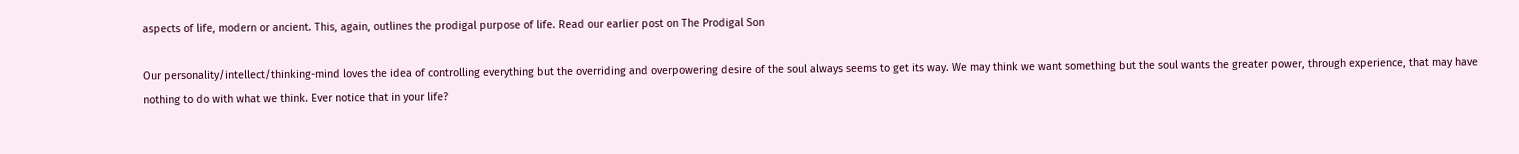aspects of life, modern or ancient. This, again, outlines the prodigal purpose of life. Read our earlier post on The Prodigal Son

Our personality/intellect/thinking-mind loves the idea of controlling everything but the overriding and overpowering desire of the soul always seems to get its way. We may think we want something but the soul wants the greater power, through experience, that may have nothing to do with what we think. Ever notice that in your life?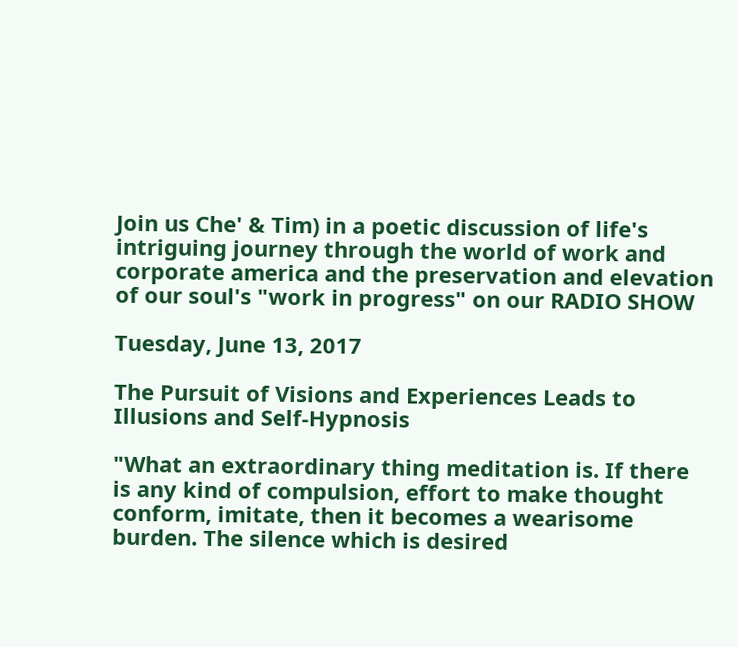Join us Che' & Tim) in a poetic discussion of life's intriguing journey through the world of work and corporate america and the preservation and elevation of our soul's "work in progress" on our RADIO SHOW

Tuesday, June 13, 2017

The Pursuit of Visions and Experiences Leads to Illusions and Self-Hypnosis

"What an extraordinary thing meditation is. If there is any kind of compulsion, effort to make thought conform, imitate, then it becomes a wearisome burden. The silence which is desired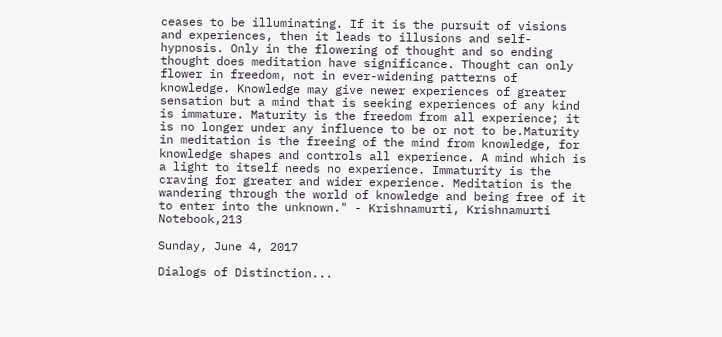ceases to be illuminating. If it is the pursuit of visions and experiences, then it leads to illusions and self-hypnosis. Only in the flowering of thought and so ending thought does meditation have significance. Thought can only flower in freedom, not in ever-widening patterns of knowledge. Knowledge may give newer experiences of greater sensation but a mind that is seeking experiences of any kind is immature. Maturity is the freedom from all experience; it is no longer under any influence to be or not to be.Maturity in meditation is the freeing of the mind from knowledge, for knowledge shapes and controls all experience. A mind which is a light to itself needs no experience. Immaturity is the craving for greater and wider experience. Meditation is the wandering through the world of knowledge and being free of it to enter into the unknown." - Krishnamurti, Krishnamurti Notebook,213

Sunday, June 4, 2017

Dialogs of Distinction...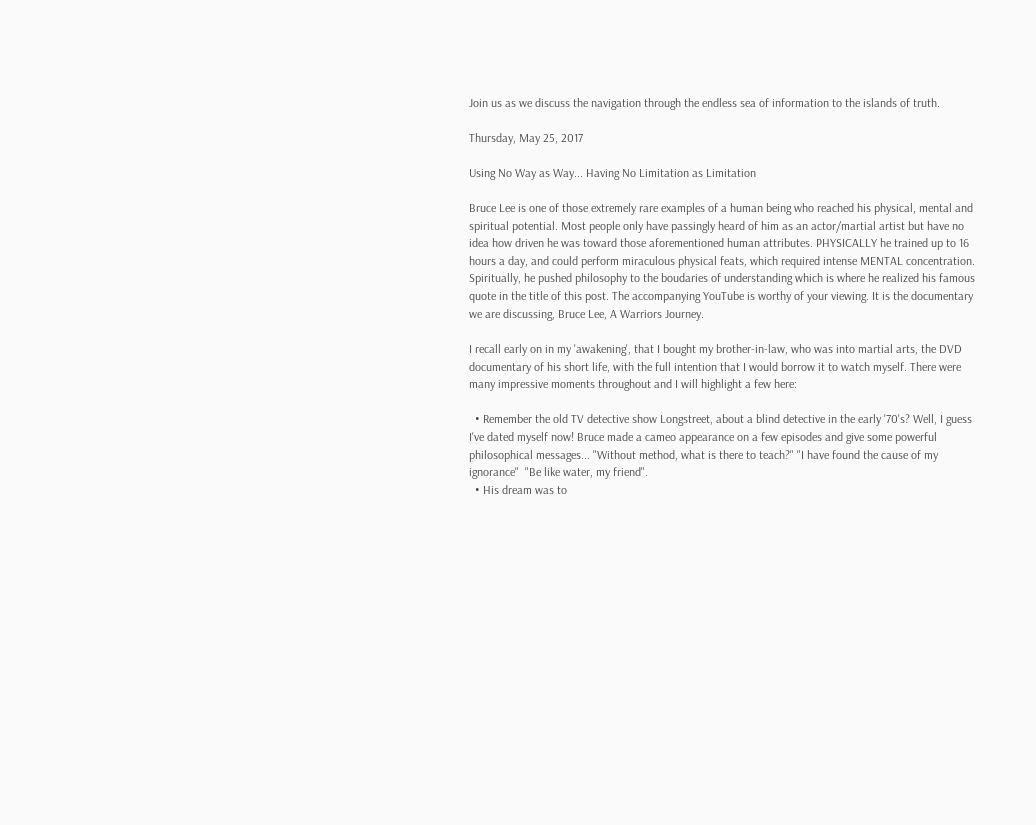Join us as we discuss the navigation through the endless sea of information to the islands of truth.

Thursday, May 25, 2017

Using No Way as Way... Having No Limitation as Limitation

Bruce Lee is one of those extremely rare examples of a human being who reached his physical, mental and spiritual potential. Most people only have passingly heard of him as an actor/martial artist but have no idea how driven he was toward those aforementioned human attributes. PHYSICALLY he trained up to 16 hours a day, and could perform miraculous physical feats, which required intense MENTAL concentration. Spiritually, he pushed philosophy to the boudaries of understanding which is where he realized his famous quote in the title of this post. The accompanying YouTube is worthy of your viewing. It is the documentary we are discussing, Bruce Lee, A Warriors Journey.

I recall early on in my 'awakening', that I bought my brother-in-law, who was into martial arts, the DVD documentary of his short life, with the full intention that I would borrow it to watch myself. There were many impressive moments throughout and I will highlight a few here:

  • Remember the old TV detective show Longstreet, about a blind detective in the early '70's? Well, I guess I've dated myself now! Bruce made a cameo appearance on a few episodes and give some powerful philosophical messages... "Without method, what is there to teach?" "I have found the cause of my ignorance"  "Be like water, my friend".
  • His dream was to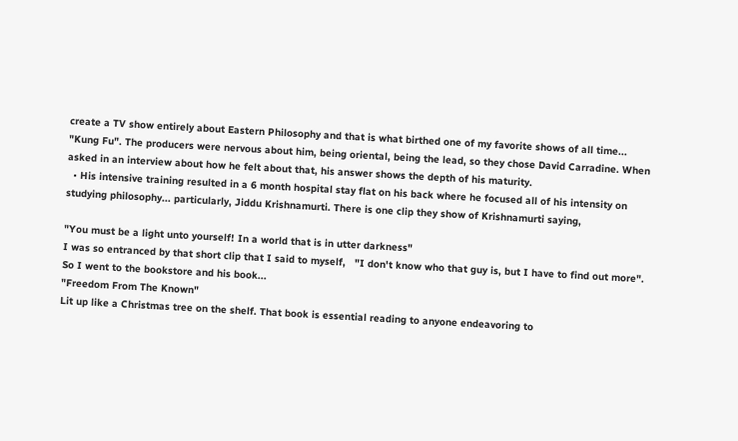create a TV show entirely about Eastern Philosophy and that is what birthed one of my favorite shows of all time... "Kung Fu". The producers were nervous about him, being oriental, being the lead, so they chose David Carradine. When asked in an interview about how he felt about that, his answer shows the depth of his maturity.
  • His intensive training resulted in a 6 month hospital stay flat on his back where he focused all of his intensity on studying philosophy... particularly, Jiddu Krishnamurti. There is one clip they show of Krishnamurti saying,

"You must be a light unto yourself! In a world that is in utter darkness"
I was so entranced by that short clip that I said to myself,   "I don't know who that guy is, but I have to find out more". So I went to the bookstore and his book...
"Freedom From The Known"
Lit up like a Christmas tree on the shelf. That book is essential reading to anyone endeavoring to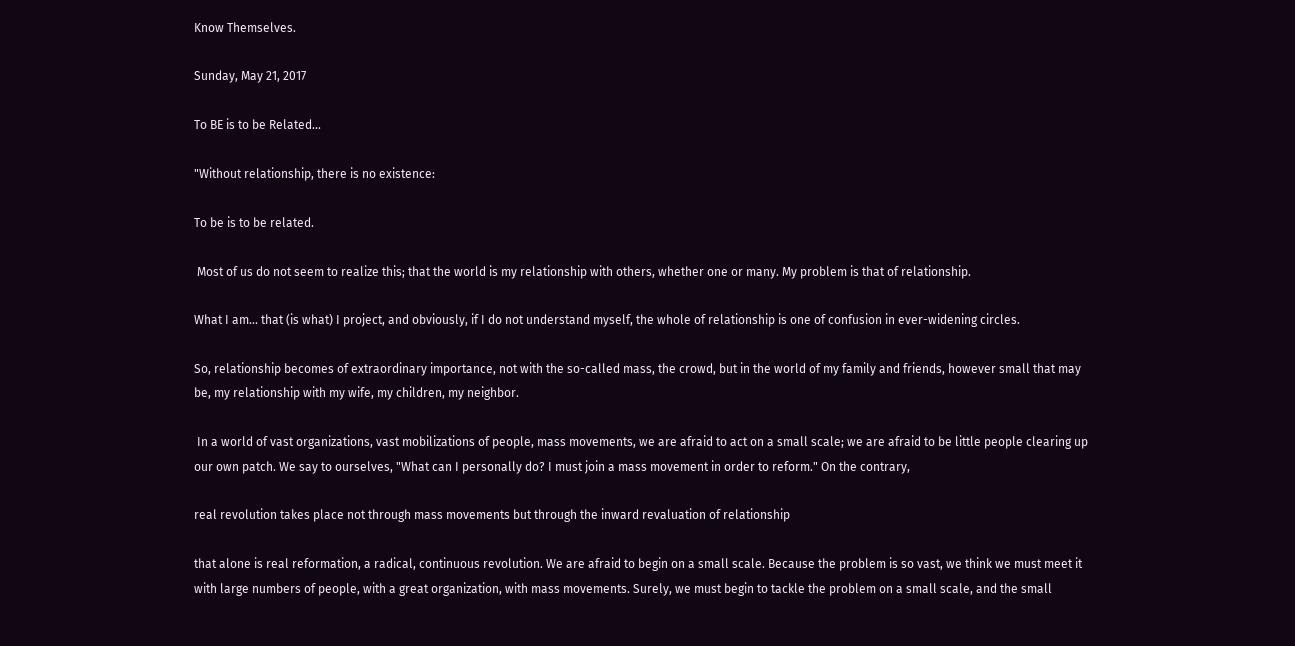Know Themselves.

Sunday, May 21, 2017

To BE is to be Related...

"Without relationship, there is no existence:

To be is to be related.

 Most of us do not seem to realize this; that the world is my relationship with others, whether one or many. My problem is that of relationship.

What I am... that (is what) I project, and obviously, if I do not understand myself, the whole of relationship is one of confusion in ever-widening circles.

So, relationship becomes of extraordinary importance, not with the so-called mass, the crowd, but in the world of my family and friends, however small that may be, my relationship with my wife, my children, my neighbor.

 In a world of vast organizations, vast mobilizations of people, mass movements, we are afraid to act on a small scale; we are afraid to be little people clearing up our own patch. We say to ourselves, "What can I personally do? I must join a mass movement in order to reform." On the contrary,

real revolution takes place not through mass movements but through the inward revaluation of relationship

that alone is real reformation, a radical, continuous revolution. We are afraid to begin on a small scale. Because the problem is so vast, we think we must meet it with large numbers of people, with a great organization, with mass movements. Surely, we must begin to tackle the problem on a small scale, and the small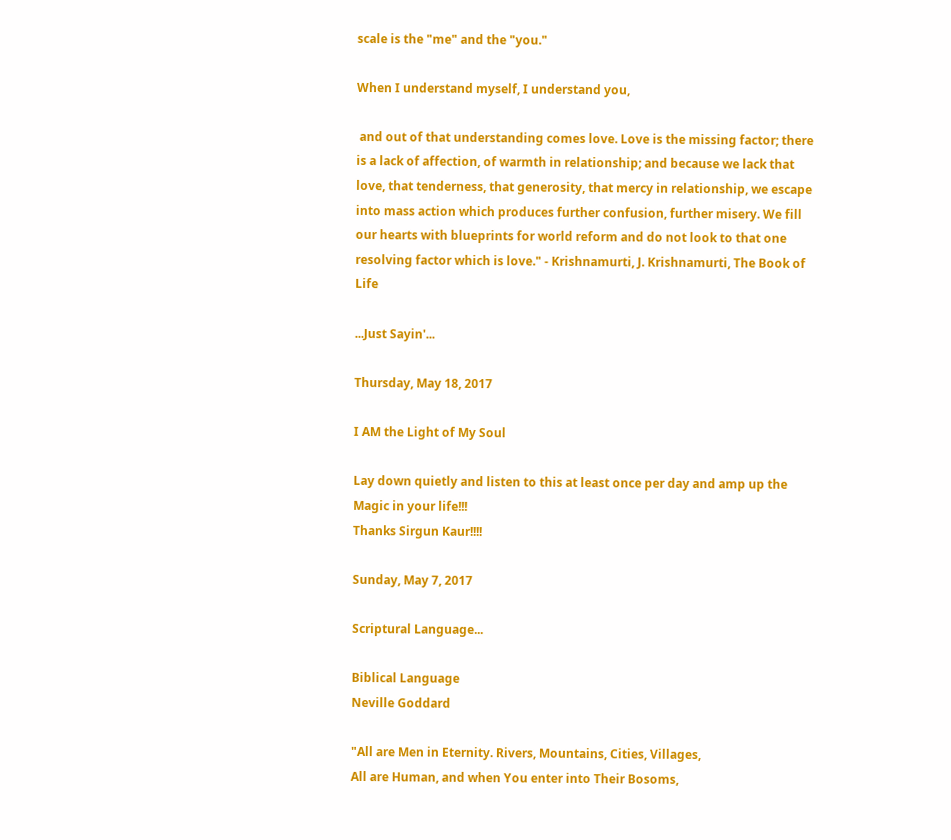scale is the "me" and the "you."

When I understand myself, I understand you,

 and out of that understanding comes love. Love is the missing factor; there is a lack of affection, of warmth in relationship; and because we lack that love, that tenderness, that generosity, that mercy in relationship, we escape into mass action which produces further confusion, further misery. We fill our hearts with blueprints for world reform and do not look to that one resolving factor which is love." - Krishnamurti, J. Krishnamurti, The Book of Life

...Just Sayin'...

Thursday, May 18, 2017

I AM the Light of My Soul

Lay down quietly and listen to this at least once per day and amp up the Magic in your life!!!
Thanks Sirgun Kaur!!!!

Sunday, May 7, 2017

Scriptural Language...

Biblical Language
Neville Goddard

"All are Men in Eternity. Rivers, Mountains, Cities, Villages,
All are Human, and when You enter into Their Bosoms,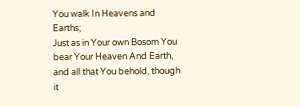You walk In Heavens and Earths;
Just as in Your own Bosom You bear Your Heaven And Earth,
and all that You behold, though it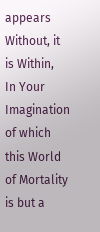appears Without, it is Within,
In Your Imagination of which this World of Mortality is but a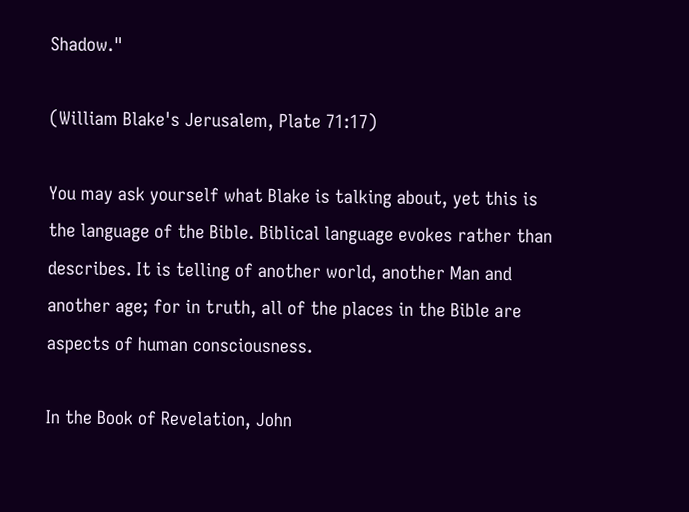Shadow."

(William Blake's Jerusalem, Plate 71:17)

You may ask yourself what Blake is talking about, yet this is the language of the Bible. Biblical language evokes rather than describes. It is telling of another world, another Man and another age; for in truth, all of the places in the Bible are aspects of human consciousness.

In the Book of Revelation, John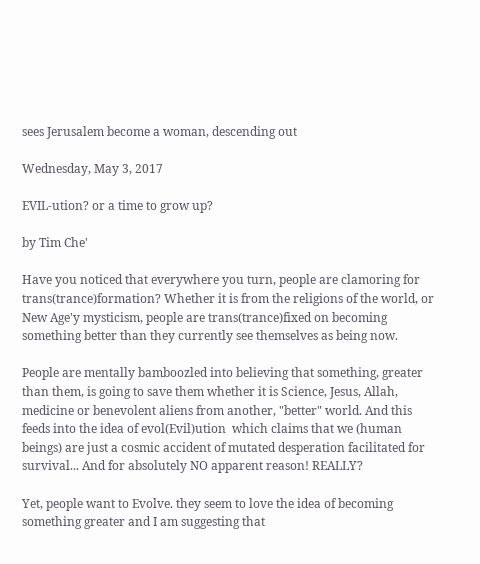sees Jerusalem become a woman, descending out

Wednesday, May 3, 2017

EVIL-ution? or a time to grow up?

by Tim Che'

Have you noticed that everywhere you turn, people are clamoring for trans(trance)formation? Whether it is from the religions of the world, or New Age'y mysticism, people are trans(trance)fixed on becoming something better than they currently see themselves as being now.

People are mentally bamboozled into believing that something, greater than them, is going to save them whether it is Science, Jesus, Allah, medicine or benevolent aliens from another, "better" world. And this feeds into the idea of evol(Evil)ution  which claims that we (human beings) are just a cosmic accident of mutated desperation facilitated for survival... And for absolutely NO apparent reason! REALLY?

Yet, people want to Evolve. they seem to love the idea of becoming something greater and I am suggesting that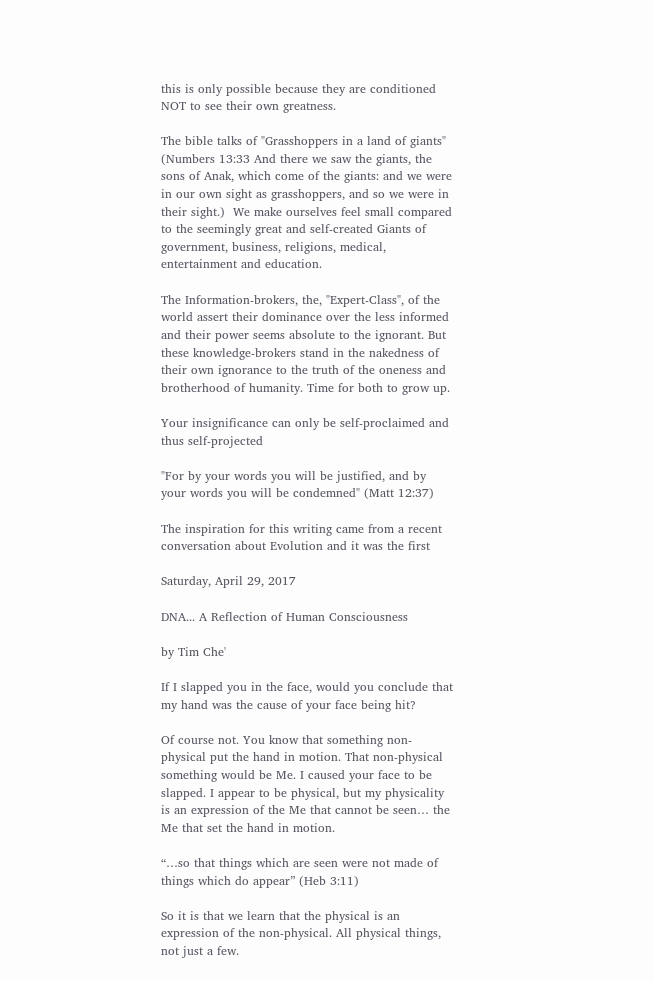this is only possible because they are conditioned NOT to see their own greatness.

The bible talks of "Grasshoppers in a land of giants" (Numbers 13:33 And there we saw the giants, the sons of Anak, which come of the giants: and we were in our own sight as grasshoppers, and so we were in their sight.)  We make ourselves feel small compared to the seemingly great and self-created Giants of government, business, religions, medical, entertainment and education.

The Information-brokers, the, "Expert-Class", of the world assert their dominance over the less informed and their power seems absolute to the ignorant. But these knowledge-brokers stand in the nakedness of their own ignorance to the truth of the oneness and brotherhood of humanity. Time for both to grow up.

Your insignificance can only be self-proclaimed and thus self-projected

"For by your words you will be justified, and by your words you will be condemned" (Matt 12:37)

The inspiration for this writing came from a recent conversation about Evolution and it was the first

Saturday, April 29, 2017

DNA... A Reflection of Human Consciousness

by Tim Che'

If I slapped you in the face, would you conclude that my hand was the cause of your face being hit?

Of course not. You know that something non-physical put the hand in motion. That non-physical something would be Me. I caused your face to be slapped. I appear to be physical, but my physicality is an expression of the Me that cannot be seen… the Me that set the hand in motion.

“…so that things which are seen were not made of things which do appear” (Heb 3:11)

So it is that we learn that the physical is an expression of the non-physical. All physical things, not just a few.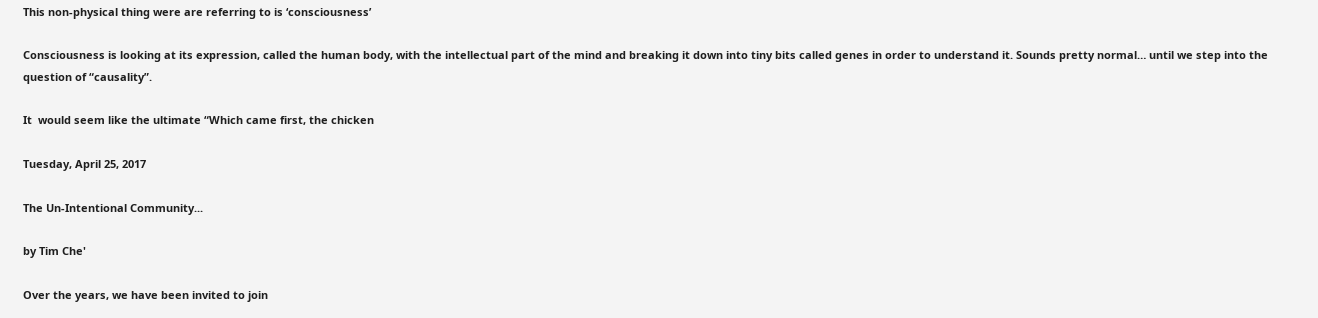This non-physical thing were are referring to is ‘consciousness’

Consciousness is looking at its expression, called the human body, with the intellectual part of the mind and breaking it down into tiny bits called genes in order to understand it. Sounds pretty normal… until we step into the question of “causality”.

It  would seem like the ultimate “Which came first, the chicken

Tuesday, April 25, 2017

The Un-Intentional Community...

by Tim Che'

Over the years, we have been invited to join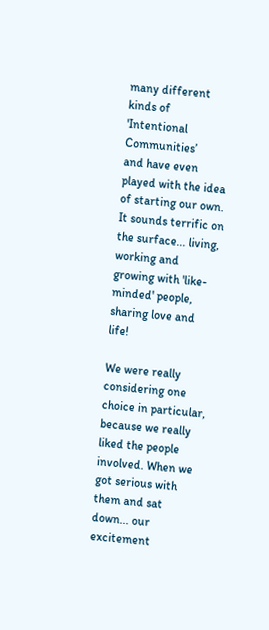many different kinds of
'Intentional  Communities’
and have even played with the idea of starting our own.  It sounds terrific on the surface... living, working and growing with 'like-minded' people,  sharing love and life!

We were really considering one choice in particular, because we really liked the people involved. When we got serious with them and sat down... our excitement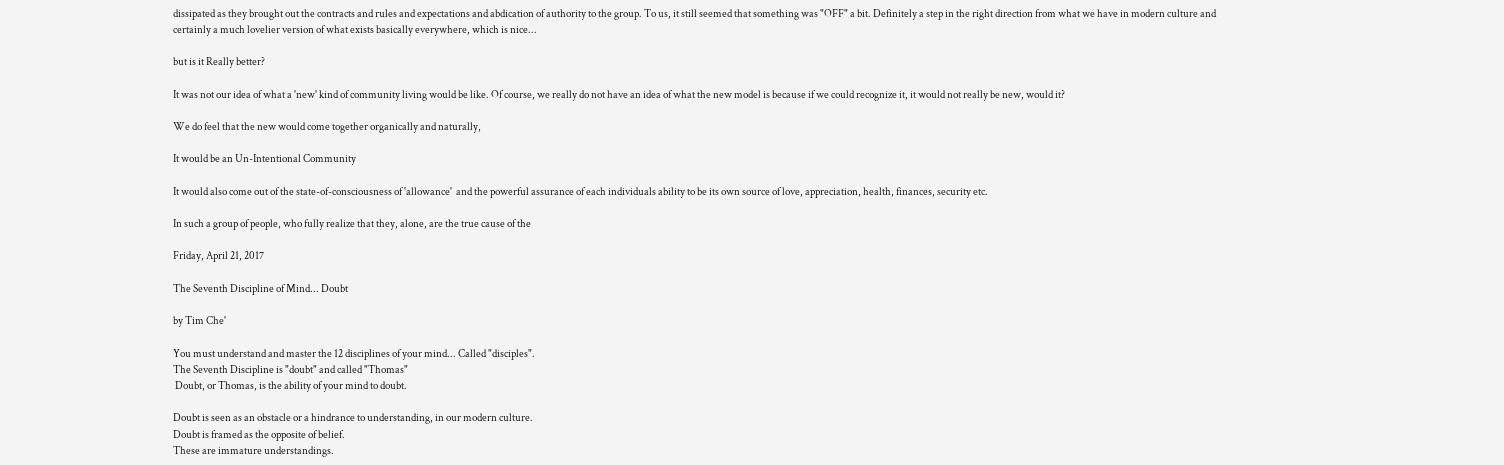dissipated as they brought out the contracts and rules and expectations and abdication of authority to the group. To us, it still seemed that something was "OFF" a bit. Definitely a step in the right direction from what we have in modern culture and certainly a much lovelier version of what exists basically everywhere, which is nice...

but is it Really better?

It was not our idea of what a 'new' kind of community living would be like. Of course, we really do not have an idea of what the new model is because if we could recognize it, it would not really be new, would it?

We do feel that the new would come together organically and naturally,

It would be an Un-Intentional Community

It would also come out of the state-of-consciousness of 'allowance'  and the powerful assurance of each individuals ability to be its own source of love, appreciation, health, finances, security etc.

In such a group of people, who fully realize that they, alone, are the true cause of the

Friday, April 21, 2017

The Seventh Discipline of Mind... Doubt

by Tim Che'

You must understand and master the 12 disciplines of your mind... Called "disciples".
The Seventh Discipline is "doubt" and called "Thomas"
 Doubt, or Thomas, is the ability of your mind to doubt.

Doubt is seen as an obstacle or a hindrance to understanding, in our modern culture.
Doubt is framed as the opposite of belief.
These are immature understandings.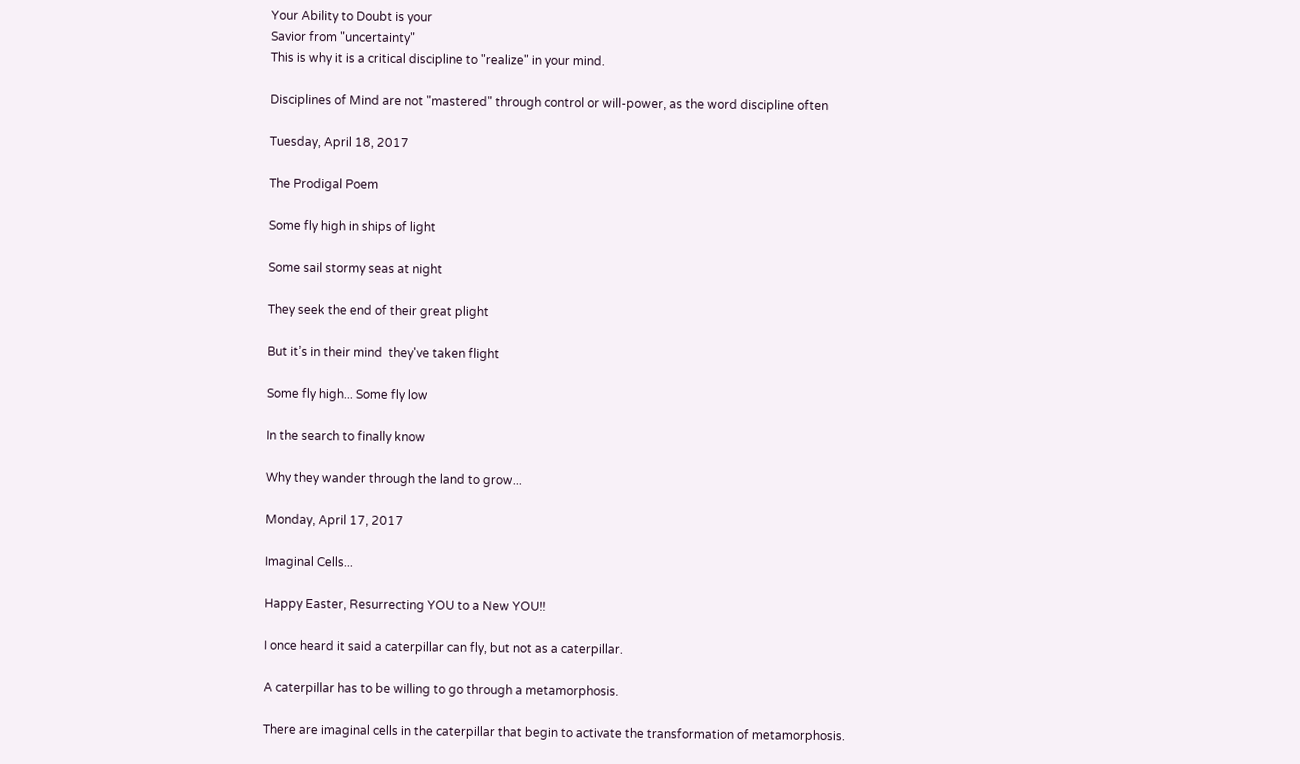Your Ability to Doubt is your
Savior from "uncertainty"
This is why it is a critical discipline to "realize" in your mind.

Disciplines of Mind are not "mastered" through control or will-power, as the word discipline often

Tuesday, April 18, 2017

The Prodigal Poem

Some fly high in ships of light

Some sail stormy seas at night

They seek the end of their great plight

But it’s in their mind  they've taken flight

Some fly high... Some fly low

In the search to finally know

Why they wander through the land to grow...

Monday, April 17, 2017

Imaginal Cells...

Happy Easter, Resurrecting YOU to a New YOU!!

I once heard it said a caterpillar can fly, but not as a caterpillar.

A caterpillar has to be willing to go through a metamorphosis.

There are imaginal cells in the caterpillar that begin to activate the transformation of metamorphosis.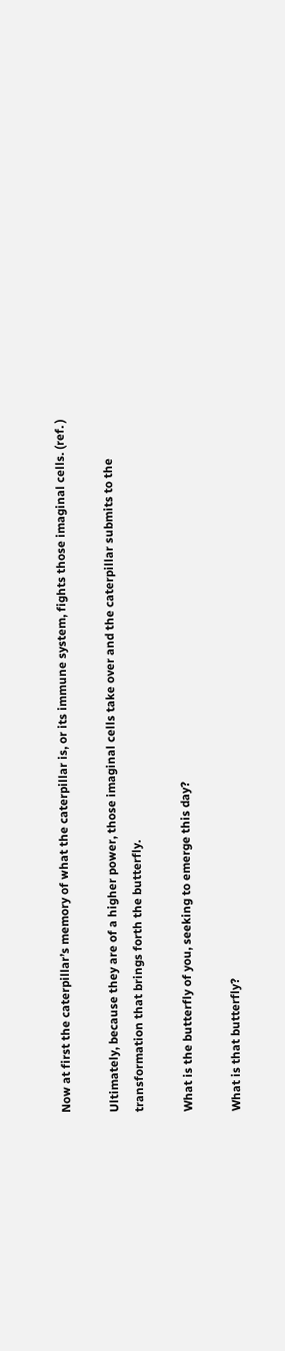Now at first the caterpillar’s memory of what the caterpillar is, or its immune system, fights those imaginal cells. (ref. )

Ultimately, because they are of a higher power, those imaginal cells take over and the caterpillar submits to the transformation that brings forth the butterfly.

What is the butterfly of you, seeking to emerge this day?

What is that butterfly?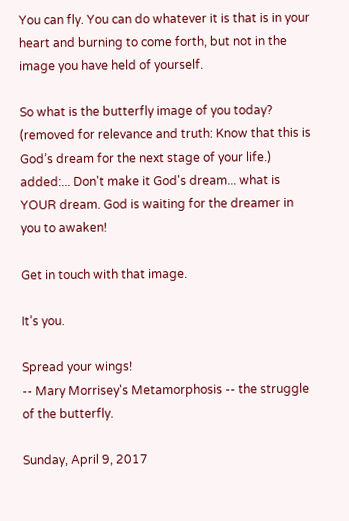You can fly. You can do whatever it is that is in your heart and burning to come forth, but not in the image you have held of yourself.

So what is the butterfly image of you today? (removed for relevance and truth: Know that this is God’s dream for the next stage of your life.) added:... Don't make it God's dream... what is YOUR dream. God is waiting for the dreamer in you to awaken!

Get in touch with that image.

It’s you.

Spread your wings!
-- Mary Morrisey's Metamorphosis -- the struggle of the butterfly.

Sunday, April 9, 2017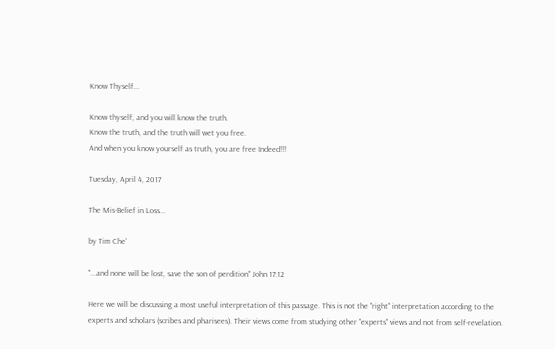Know Thyself...

Know thyself, and you will know the truth.
Know the truth, and the truth will wet you free.
And when you know yourself as truth, you are free Indeed!!!

Tuesday, April 4, 2017

The Mis-Belief in Loss...

by Tim Che'

"...and none will be lost, save the son of perdition" John 17:12

Here we will be discussing a most useful interpretation of this passage. This is not the "right" interpretation according to the experts and scholars (scribes and pharisees). Their views come from studying other "experts" views and not from self-revelation.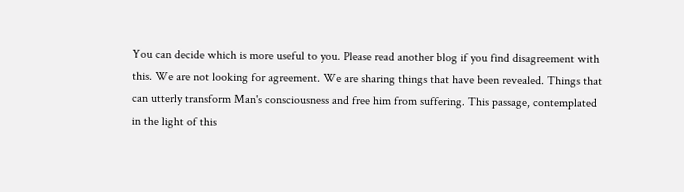You can decide which is more useful to you. Please read another blog if you find disagreement with this. We are not looking for agreement. We are sharing things that have been revealed. Things that  can utterly transform Man's consciousness and free him from suffering. This passage, contemplated in the light of this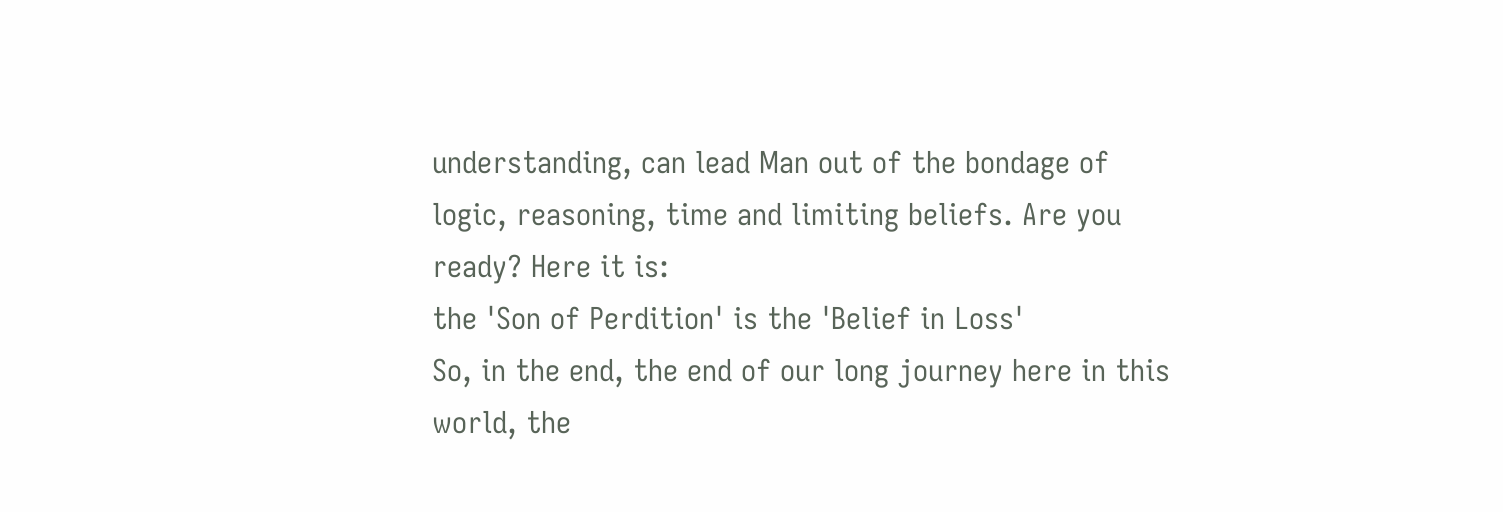understanding, can lead Man out of the bondage of logic, reasoning, time and limiting beliefs. Are you ready? Here it is:
the 'Son of Perdition' is the 'Belief in Loss'
So, in the end, the end of our long journey here in this world, the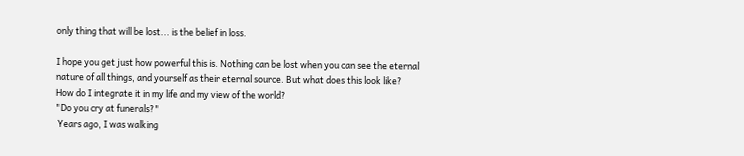only thing that will be lost... is the belief in loss.

I hope you get just how powerful this is. Nothing can be lost when you can see the eternal nature of all things, and yourself as their eternal source. But what does this look like? How do I integrate it in my life and my view of the world?
"Do you cry at funerals?"
 Years ago, I was walking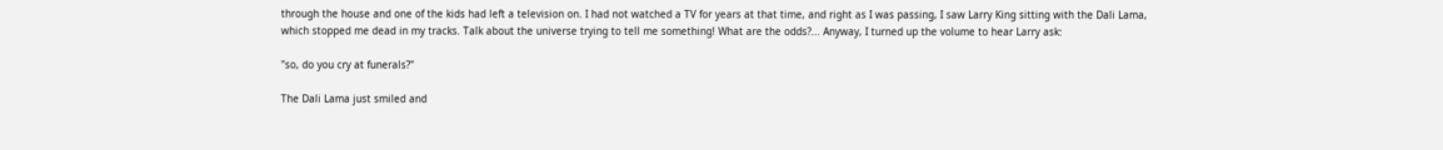through the house and one of the kids had left a television on. I had not watched a TV for years at that time, and right as I was passing, I saw Larry King sitting with the Dali Lama, which stopped me dead in my tracks. Talk about the universe trying to tell me something! What are the odds?... Anyway, I turned up the volume to hear Larry ask:

"so, do you cry at funerals?"

The Dali Lama just smiled and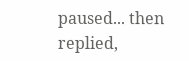paused... then replied,